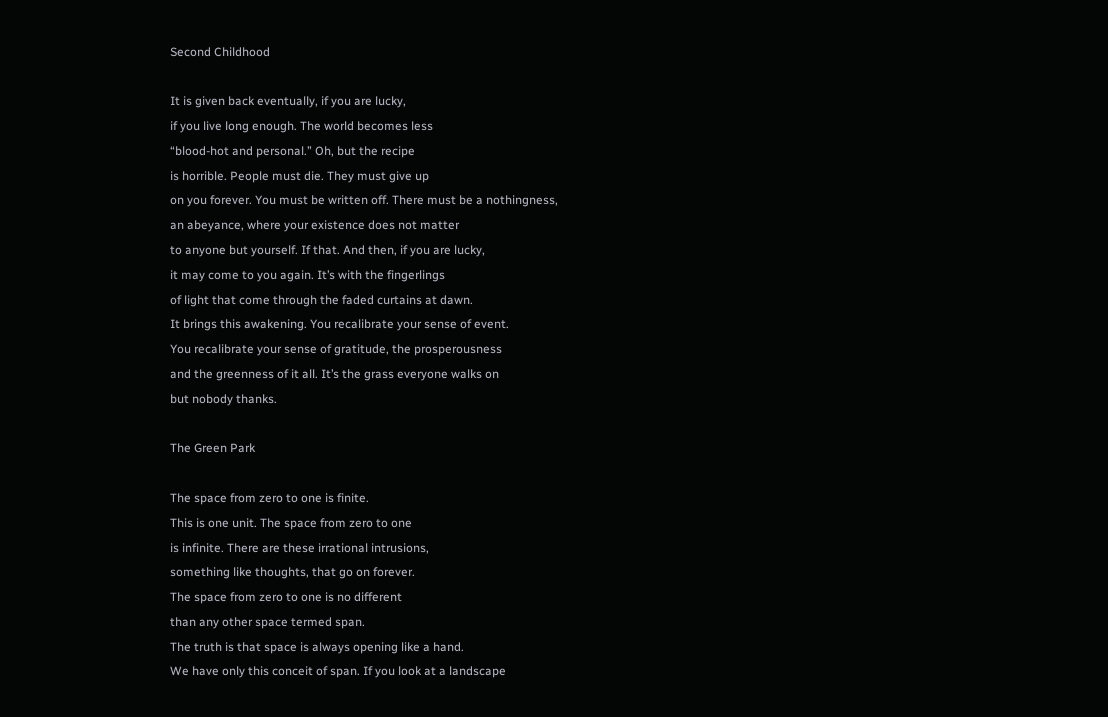Second Childhood

It is given back eventually, if you are lucky,
if you live long enough. The world becomes less
“blood-hot and personal.” Oh, but the recipe
is horrible. People must die. They must give up
on you forever. You must be written off. There must be a nothingness,
an abeyance, where your existence does not matter
to anyone but yourself. If that. And then, if you are lucky,
it may come to you again. It’s with the fingerlings
of light that come through the faded curtains at dawn.
It brings this awakening. You recalibrate your sense of event.
You recalibrate your sense of gratitude, the prosperousness
and the greenness of it all. It’s the grass everyone walks on
but nobody thanks.

The Green Park

The space from zero to one is finite.
This is one unit. The space from zero to one
is infinite. There are these irrational intrusions,
something like thoughts, that go on forever.
The space from zero to one is no different
than any other space termed span.
The truth is that space is always opening like a hand.
We have only this conceit of span. If you look at a landscape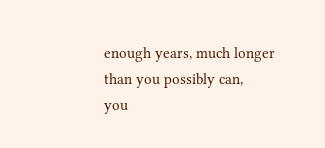enough years, much longer than you possibly can,
you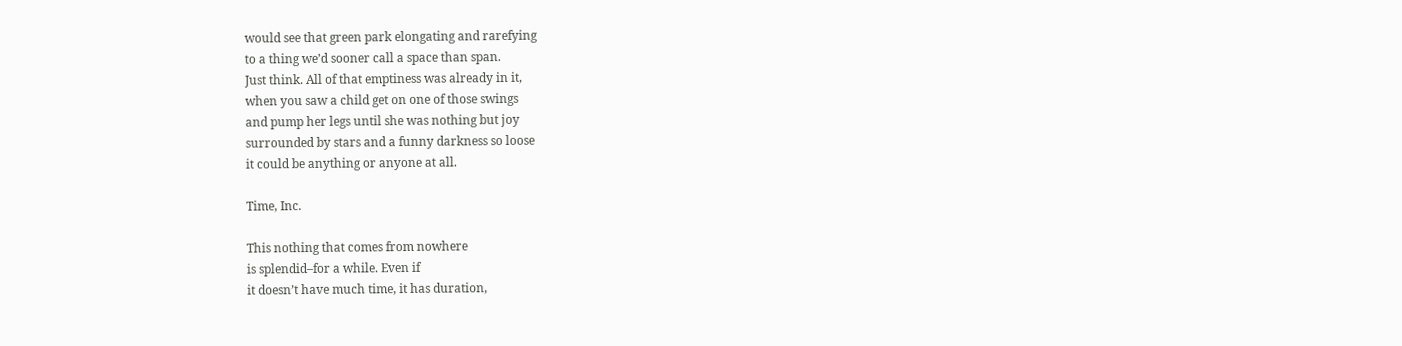would see that green park elongating and rarefying
to a thing we’d sooner call a space than span.
Just think. All of that emptiness was already in it,
when you saw a child get on one of those swings
and pump her legs until she was nothing but joy
surrounded by stars and a funny darkness so loose
it could be anything or anyone at all.

Time, Inc.

This nothing that comes from nowhere
is splendid–for a while. Even if
it doesn’t have much time, it has duration,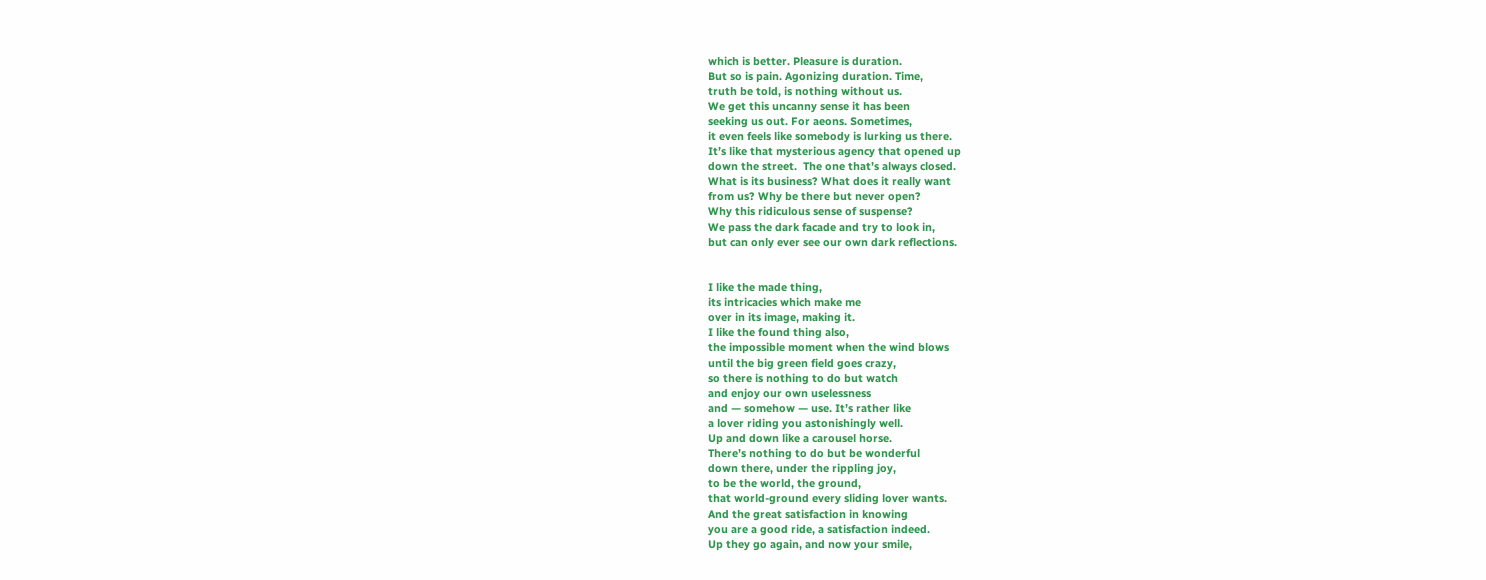which is better. Pleasure is duration.
But so is pain. Agonizing duration. Time,
truth be told, is nothing without us.
We get this uncanny sense it has been
seeking us out. For aeons. Sometimes,
it even feels like somebody is lurking us there.
It’s like that mysterious agency that opened up
down the street.  The one that’s always closed.
What is its business? What does it really want
from us? Why be there but never open?
Why this ridiculous sense of suspense?
We pass the dark facade and try to look in,
but can only ever see our own dark reflections.


I like the made thing,
its intricacies which make me
over in its image, making it.
I like the found thing also,
the impossible moment when the wind blows
until the big green field goes crazy,
so there is nothing to do but watch
and enjoy our own uselessness
and — somehow — use. It’s rather like
a lover riding you astonishingly well.
Up and down like a carousel horse.
There’s nothing to do but be wonderful
down there, under the rippling joy,
to be the world, the ground,
that world-ground every sliding lover wants.
And the great satisfaction in knowing
you are a good ride, a satisfaction indeed.
Up they go again, and now your smile,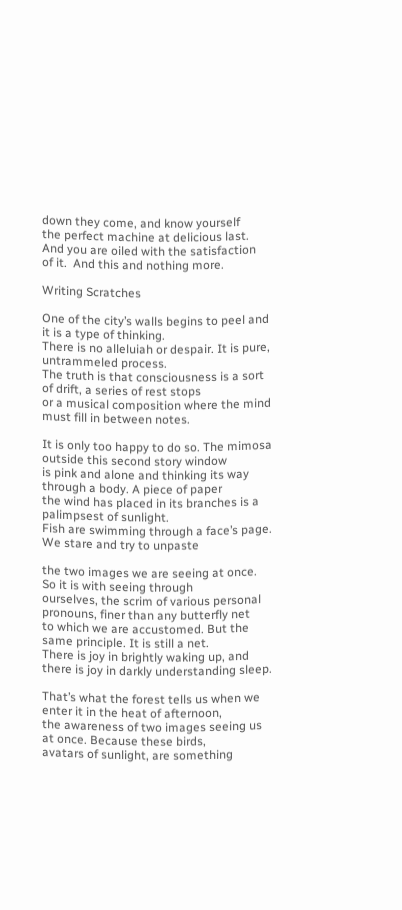down they come, and know yourself
the perfect machine at delicious last.
And you are oiled with the satisfaction
of it.  And this and nothing more.

Writing Scratches

One of the city’s walls begins to peel and it is a type of thinking.
There is no alleluiah or despair. It is pure, untrammeled process.
The truth is that consciousness is a sort of drift, a series of rest stops
or a musical composition where the mind must fill in between notes.

It is only too happy to do so. The mimosa outside this second story window
is pink and alone and thinking its way through a body. A piece of paper
the wind has placed in its branches is a palimpsest of sunlight.
Fish are swimming through a face’s page. We stare and try to unpaste

the two images we are seeing at once. So it is with seeing through
ourselves, the scrim of various personal pronouns, finer than any butterfly net
to which we are accustomed. But the same principle. It is still a net.
There is joy in brightly waking up, and there is joy in darkly understanding sleep.

That’s what the forest tells us when we enter it in the heat of afternoon,
the awareness of two images seeing us at once. Because these birds,
avatars of sunlight, are something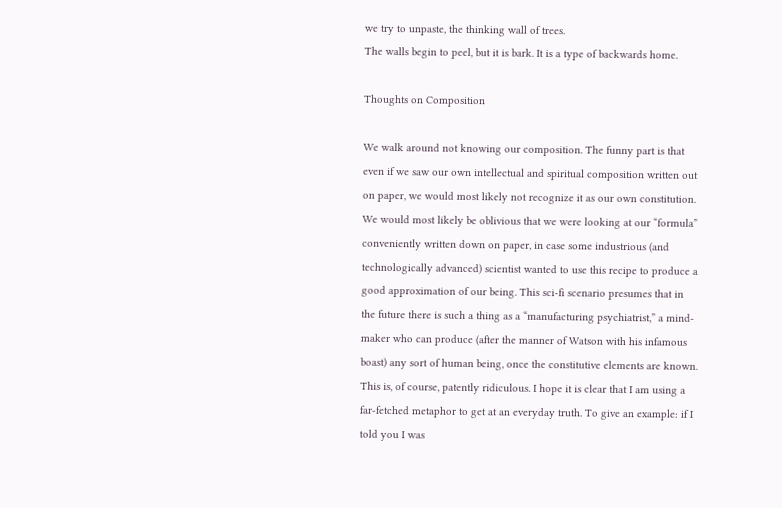we try to unpaste, the thinking wall of trees.
The walls begin to peel, but it is bark. It is a type of backwards home.

Thoughts on Composition

We walk around not knowing our composition. The funny part is that even if we saw our own intellectual and spiritual composition written out on paper, we would most likely not recognize it as our own constitution. We would most likely be oblivious that we were looking at our “formula” conveniently written down on paper, in case some industrious (and technologically advanced) scientist wanted to use this recipe to produce a good approximation of our being. This sci-fi scenario presumes that in the future there is such a thing as a “manufacturing psychiatrist,” a mind-maker who can produce (after the manner of Watson with his infamous boast) any sort of human being, once the constitutive elements are known. This is, of course, patently ridiculous. I hope it is clear that I am using a far-fetched metaphor to get at an everyday truth. To give an example: if I told you I was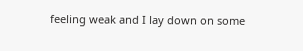feeling weak and I lay down on some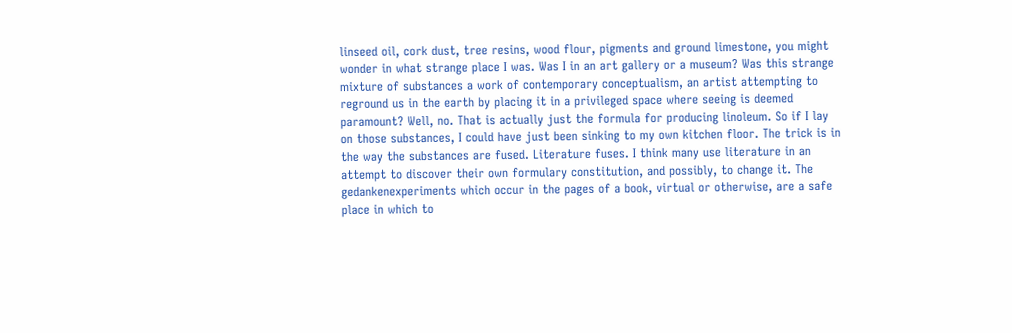linseed oil, cork dust, tree resins, wood flour, pigments and ground limestone, you might wonder in what strange place I was. Was I in an art gallery or a museum? Was this strange mixture of substances a work of contemporary conceptualism, an artist attempting to reground us in the earth by placing it in a privileged space where seeing is deemed paramount? Well, no. That is actually just the formula for producing linoleum. So if I lay on those substances, I could have just been sinking to my own kitchen floor. The trick is in the way the substances are fused. Literature fuses. I think many use literature in an attempt to discover their own formulary constitution, and possibly, to change it. The gedankenexperiments which occur in the pages of a book, virtual or otherwise, are a safe place in which to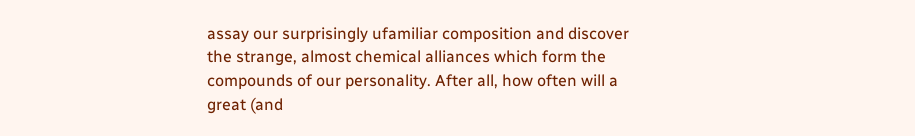assay our surprisingly ufamiliar composition and discover the strange, almost chemical alliances which form the compounds of our personality. After all, how often will a great (and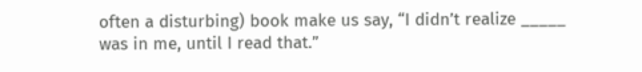often a disturbing) book make us say, “I didn’t realize _____ was in me, until I read that.”